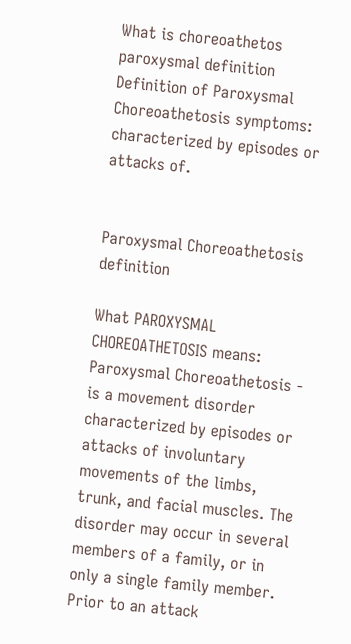What is choreoathetos paroxysmal definition
Definition of Paroxysmal Choreoathetosis symptoms: characterized by episodes or attacks of.


Paroxysmal Choreoathetosis definition

What PAROXYSMAL CHOREOATHETOSIS means: Paroxysmal Choreoathetosis - is a movement disorder characterized by episodes or attacks of involuntary movements of the limbs, trunk, and facial muscles. The disorder may occur in several members of a family, or in only a single family member. Prior to an attack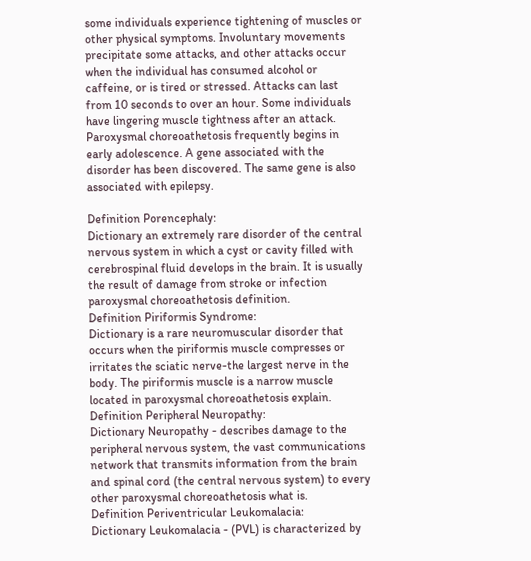some individuals experience tightening of muscles or other physical symptoms. Involuntary movements precipitate some attacks, and other attacks occur when the individual has consumed alcohol or caffeine, or is tired or stressed. Attacks can last from 10 seconds to over an hour. Some individuals have lingering muscle tightness after an attack. Paroxysmal choreoathetosis frequently begins in early adolescence. A gene associated with the disorder has been discovered. The same gene is also associated with epilepsy.

Definition Porencephaly:
Dictionary an extremely rare disorder of the central nervous system in which a cyst or cavity filled with cerebrospinal fluid develops in the brain. It is usually the result of damage from stroke or infection paroxysmal choreoathetosis definition.
Definition Piriformis Syndrome:
Dictionary is a rare neuromuscular disorder that occurs when the piriformis muscle compresses or irritates the sciatic nerve-the largest nerve in the body. The piriformis muscle is a narrow muscle located in paroxysmal choreoathetosis explain.
Definition Peripheral Neuropathy:
Dictionary Neuropathy - describes damage to the peripheral nervous system, the vast communications network that transmits information from the brain and spinal cord (the central nervous system) to every other paroxysmal choreoathetosis what is.
Definition Periventricular Leukomalacia:
Dictionary Leukomalacia - (PVL) is characterized by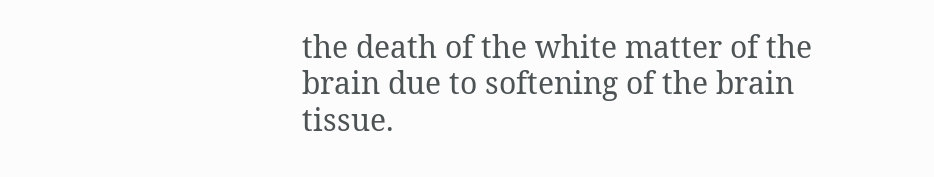the death of the white matter of the brain due to softening of the brain tissue.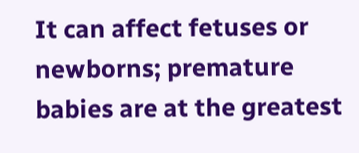It can affect fetuses or newborns; premature babies are at the greatest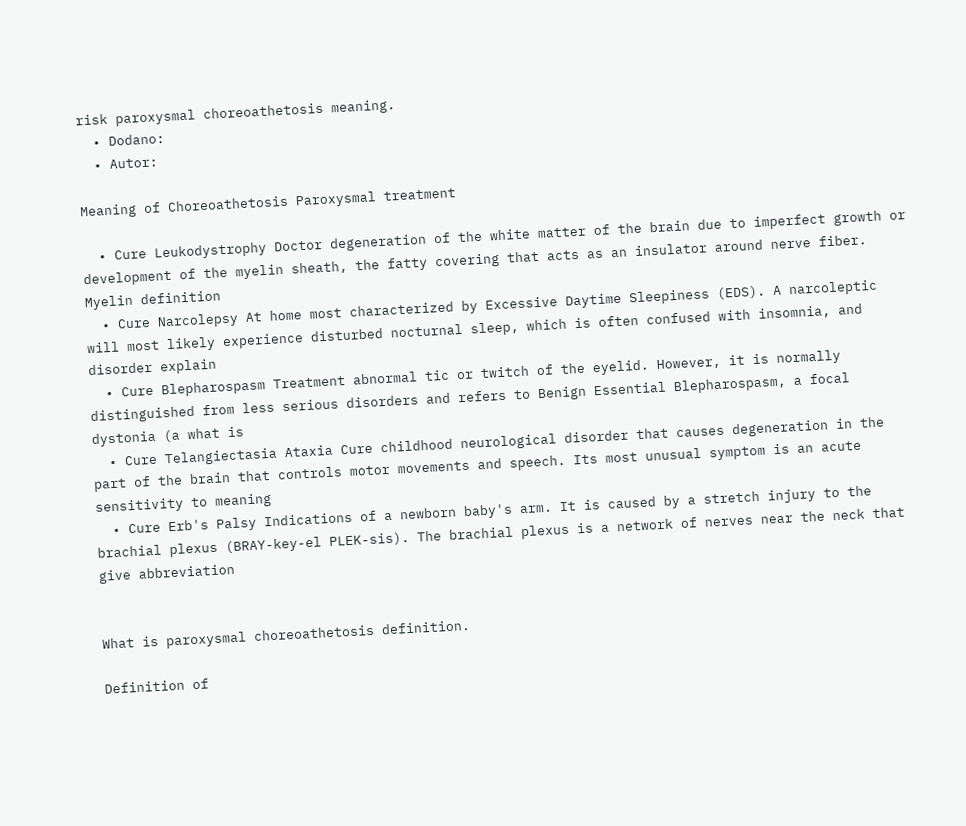risk paroxysmal choreoathetosis meaning.
  • Dodano:
  • Autor:

Meaning of Choreoathetosis Paroxysmal treatment

  • Cure Leukodystrophy Doctor degeneration of the white matter of the brain due to imperfect growth or development of the myelin sheath, the fatty covering that acts as an insulator around nerve fiber. Myelin definition
  • Cure Narcolepsy At home most characterized by Excessive Daytime Sleepiness (EDS). A narcoleptic will most likely experience disturbed nocturnal sleep, which is often confused with insomnia, and disorder explain
  • Cure Blepharospasm Treatment abnormal tic or twitch of the eyelid. However, it is normally distinguished from less serious disorders and refers to Benign Essential Blepharospasm, a focal dystonia (a what is
  • Cure Telangiectasia Ataxia Cure childhood neurological disorder that causes degeneration in the part of the brain that controls motor movements and speech. Its most unusual symptom is an acute sensitivity to meaning
  • Cure Erb's Palsy Indications of a newborn baby's arm. It is caused by a stretch injury to the brachial plexus (BRAY-key-el PLEK-sis). The brachial plexus is a network of nerves near the neck that give abbreviation


What is paroxysmal choreoathetosis definition.

Definition of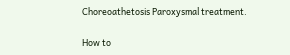Choreoathetosis Paroxysmal treatment.

How to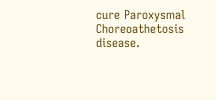cure Paroxysmal Choreoathetosis disease.